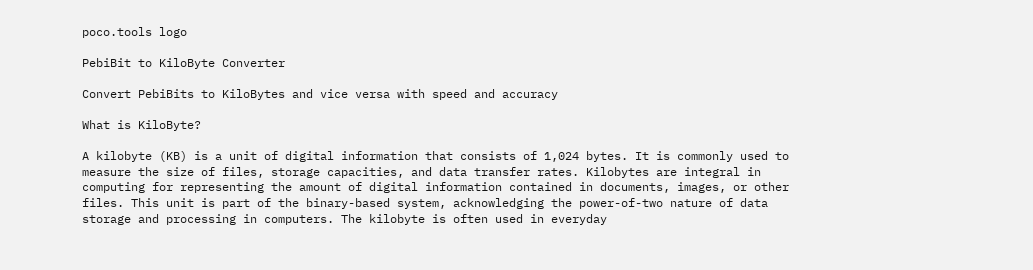poco.tools logo

PebiBit to KiloByte Converter

Convert PebiBits to KiloBytes and vice versa with speed and accuracy

What is KiloByte?

A kilobyte (KB) is a unit of digital information that consists of 1,024 bytes. It is commonly used to measure the size of files, storage capacities, and data transfer rates. Kilobytes are integral in computing for representing the amount of digital information contained in documents, images, or other files. This unit is part of the binary-based system, acknowledging the power-of-two nature of data storage and processing in computers. The kilobyte is often used in everyday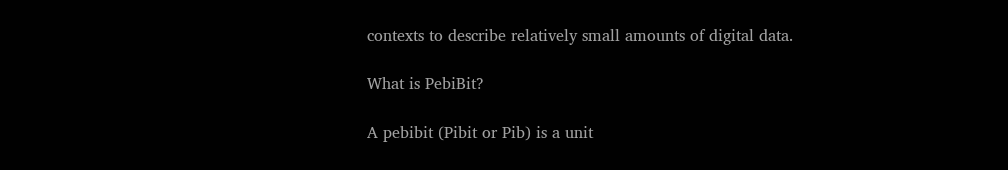contexts to describe relatively small amounts of digital data.

What is PebiBit?

A pebibit (Pibit or Pib) is a unit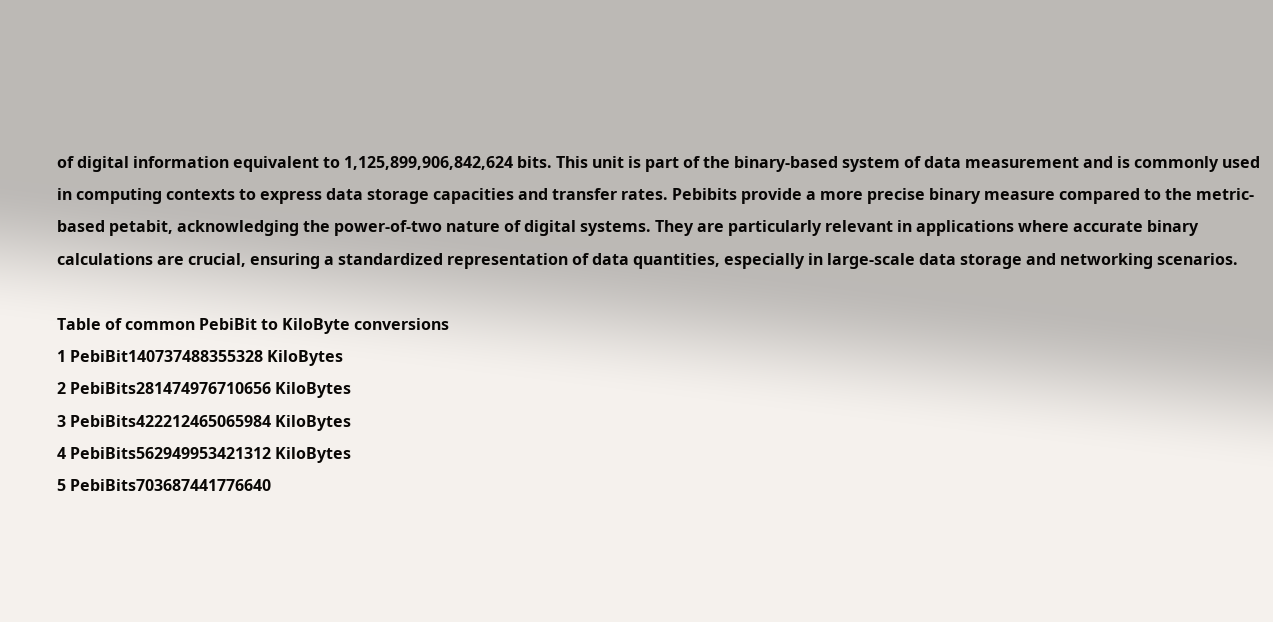of digital information equivalent to 1,125,899,906,842,624 bits. This unit is part of the binary-based system of data measurement and is commonly used in computing contexts to express data storage capacities and transfer rates. Pebibits provide a more precise binary measure compared to the metric-based petabit, acknowledging the power-of-two nature of digital systems. They are particularly relevant in applications where accurate binary calculations are crucial, ensuring a standardized representation of data quantities, especially in large-scale data storage and networking scenarios.

Table of common PebiBit to KiloByte conversions
1 PebiBit140737488355328 KiloBytes
2 PebiBits281474976710656 KiloBytes
3 PebiBits422212465065984 KiloBytes
4 PebiBits562949953421312 KiloBytes
5 PebiBits703687441776640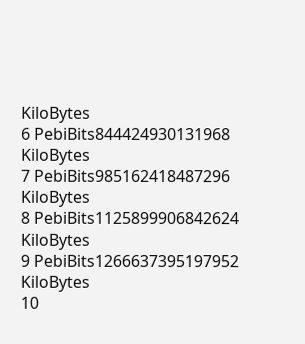KiloBytes
6 PebiBits844424930131968 KiloBytes
7 PebiBits985162418487296 KiloBytes
8 PebiBits1125899906842624 KiloBytes
9 PebiBits1266637395197952 KiloBytes
10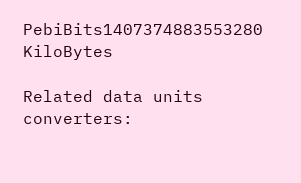PebiBits1407374883553280 KiloBytes

Related data units converters: